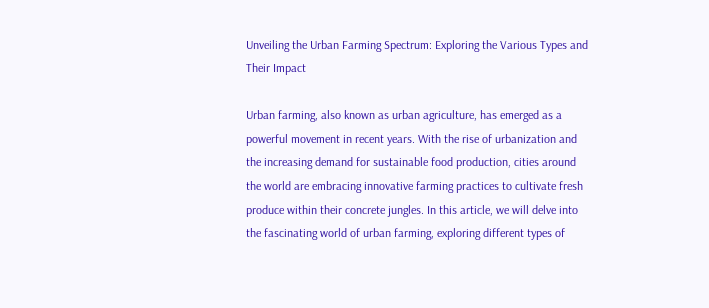Unveiling the Urban Farming Spectrum: Exploring the Various Types and Their Impact

Urban farming, also known as urban agriculture, has emerged as a powerful movement in recent years. With the rise of urbanization and the increasing demand for sustainable food production, cities around the world are embracing innovative farming practices to cultivate fresh produce within their concrete jungles. In this article, we will delve into the fascinating world of urban farming, exploring different types of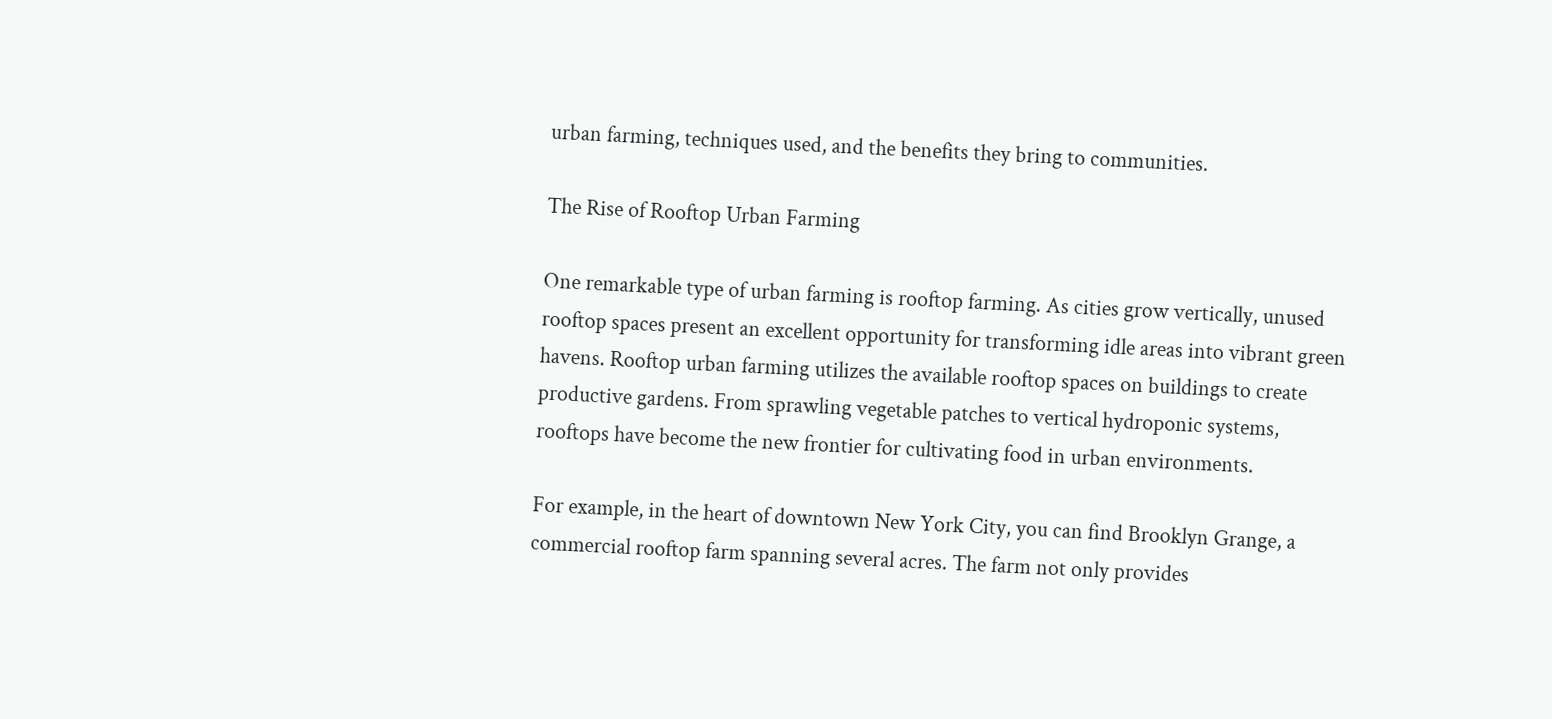urban farming, techniques used, and the benefits they bring to communities.

The Rise of Rooftop Urban Farming

One remarkable type of urban farming is rooftop farming. As cities grow vertically, unused rooftop spaces present an excellent opportunity for transforming idle areas into vibrant green havens. Rooftop urban farming utilizes the available rooftop spaces on buildings to create productive gardens. From sprawling vegetable patches to vertical hydroponic systems, rooftops have become the new frontier for cultivating food in urban environments.

For example, in the heart of downtown New York City, you can find Brooklyn Grange, a commercial rooftop farm spanning several acres. The farm not only provides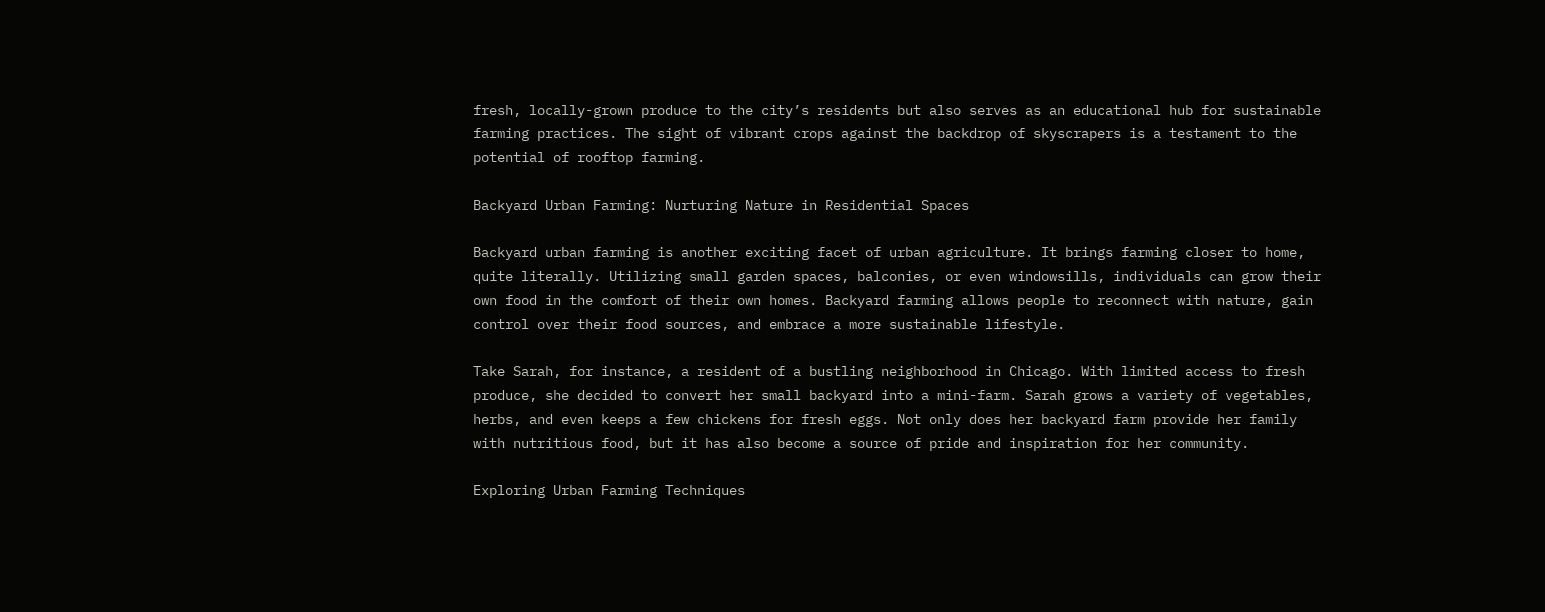fresh, locally-grown produce to the city’s residents but also serves as an educational hub for sustainable farming practices. The sight of vibrant crops against the backdrop of skyscrapers is a testament to the potential of rooftop farming.

Backyard Urban Farming: Nurturing Nature in Residential Spaces

Backyard urban farming is another exciting facet of urban agriculture. It brings farming closer to home, quite literally. Utilizing small garden spaces, balconies, or even windowsills, individuals can grow their own food in the comfort of their own homes. Backyard farming allows people to reconnect with nature, gain control over their food sources, and embrace a more sustainable lifestyle.

Take Sarah, for instance, a resident of a bustling neighborhood in Chicago. With limited access to fresh produce, she decided to convert her small backyard into a mini-farm. Sarah grows a variety of vegetables, herbs, and even keeps a few chickens for fresh eggs. Not only does her backyard farm provide her family with nutritious food, but it has also become a source of pride and inspiration for her community.

Exploring Urban Farming Techniques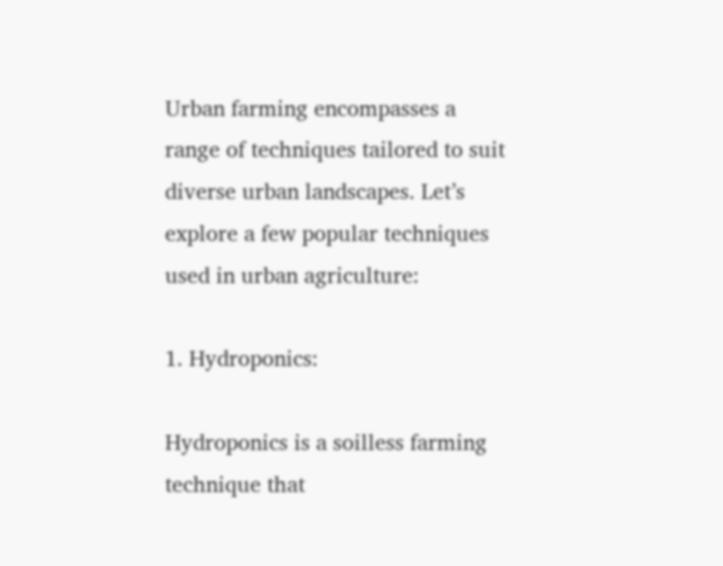Urban farming encompasses a range of techniques tailored to suit diverse urban landscapes. Let’s explore a few popular techniques used in urban agriculture:

1. Hydroponics:

Hydroponics is a soilless farming technique that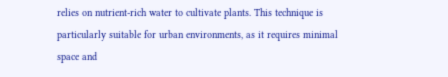relies on nutrient-rich water to cultivate plants. This technique is particularly suitable for urban environments, as it requires minimal space and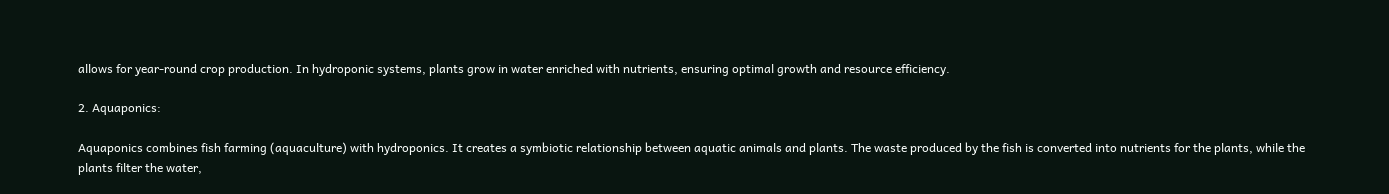allows for year-round crop production. In hydroponic systems, plants grow in water enriched with nutrients, ensuring optimal growth and resource efficiency.

2. Aquaponics:

Aquaponics combines fish farming (aquaculture) with hydroponics. It creates a symbiotic relationship between aquatic animals and plants. The waste produced by the fish is converted into nutrients for the plants, while the plants filter the water,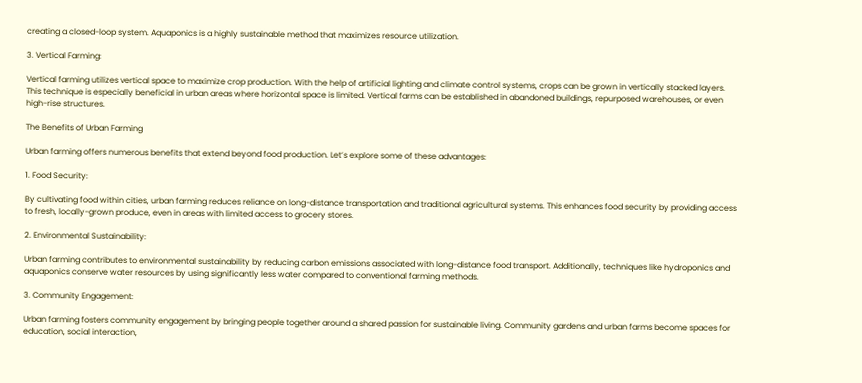creating a closed-loop system. Aquaponics is a highly sustainable method that maximizes resource utilization.

3. Vertical Farming:

Vertical farming utilizes vertical space to maximize crop production. With the help of artificial lighting and climate control systems, crops can be grown in vertically stacked layers. This technique is especially beneficial in urban areas where horizontal space is limited. Vertical farms can be established in abandoned buildings, repurposed warehouses, or even high-rise structures.

The Benefits of Urban Farming

Urban farming offers numerous benefits that extend beyond food production. Let’s explore some of these advantages:

1. Food Security:

By cultivating food within cities, urban farming reduces reliance on long-distance transportation and traditional agricultural systems. This enhances food security by providing access to fresh, locally-grown produce, even in areas with limited access to grocery stores.

2. Environmental Sustainability:

Urban farming contributes to environmental sustainability by reducing carbon emissions associated with long-distance food transport. Additionally, techniques like hydroponics and aquaponics conserve water resources by using significantly less water compared to conventional farming methods.

3. Community Engagement:

Urban farming fosters community engagement by bringing people together around a shared passion for sustainable living. Community gardens and urban farms become spaces for education, social interaction,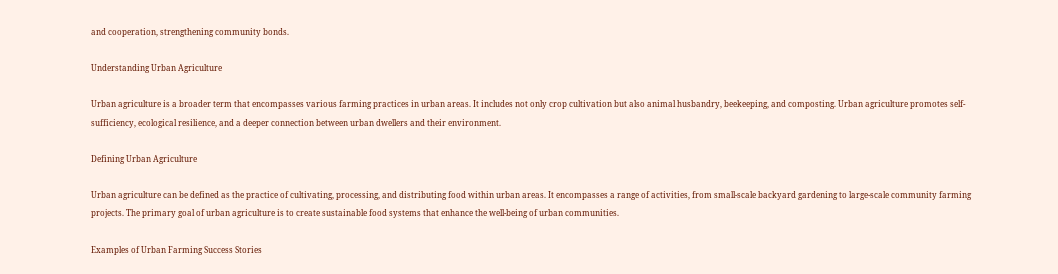and cooperation, strengthening community bonds.

Understanding Urban Agriculture

Urban agriculture is a broader term that encompasses various farming practices in urban areas. It includes not only crop cultivation but also animal husbandry, beekeeping, and composting. Urban agriculture promotes self-sufficiency, ecological resilience, and a deeper connection between urban dwellers and their environment.

Defining Urban Agriculture

Urban agriculture can be defined as the practice of cultivating, processing, and distributing food within urban areas. It encompasses a range of activities, from small-scale backyard gardening to large-scale community farming projects. The primary goal of urban agriculture is to create sustainable food systems that enhance the well-being of urban communities.

Examples of Urban Farming Success Stories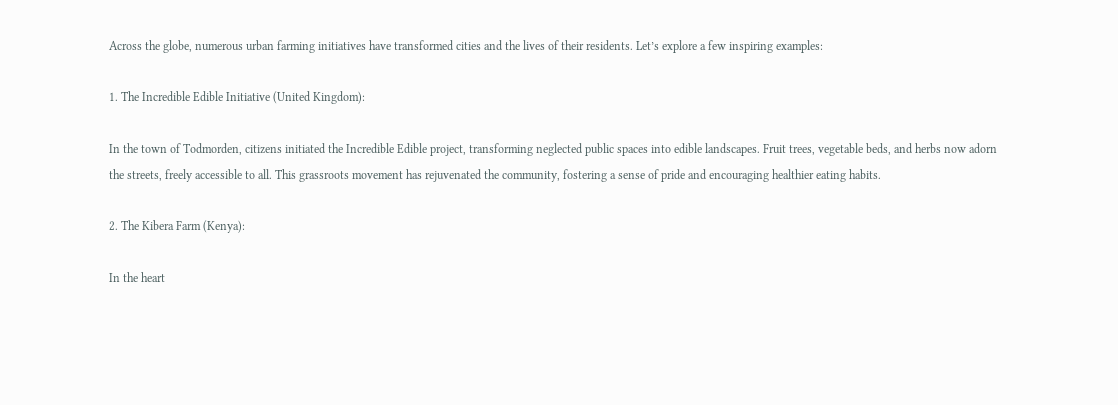Across the globe, numerous urban farming initiatives have transformed cities and the lives of their residents. Let’s explore a few inspiring examples:

1. The Incredible Edible Initiative (United Kingdom):

In the town of Todmorden, citizens initiated the Incredible Edible project, transforming neglected public spaces into edible landscapes. Fruit trees, vegetable beds, and herbs now adorn the streets, freely accessible to all. This grassroots movement has rejuvenated the community, fostering a sense of pride and encouraging healthier eating habits.

2. The Kibera Farm (Kenya):

In the heart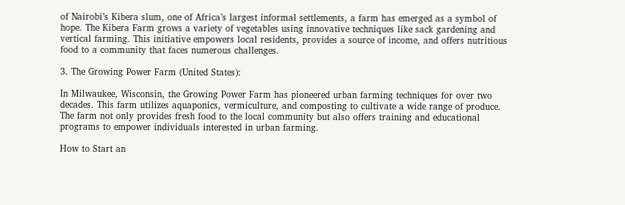of Nairobi’s Kibera slum, one of Africa’s largest informal settlements, a farm has emerged as a symbol of hope. The Kibera Farm grows a variety of vegetables using innovative techniques like sack gardening and vertical farming. This initiative empowers local residents, provides a source of income, and offers nutritious food to a community that faces numerous challenges.

3. The Growing Power Farm (United States):

In Milwaukee, Wisconsin, the Growing Power Farm has pioneered urban farming techniques for over two decades. This farm utilizes aquaponics, vermiculture, and composting to cultivate a wide range of produce. The farm not only provides fresh food to the local community but also offers training and educational programs to empower individuals interested in urban farming.

How to Start an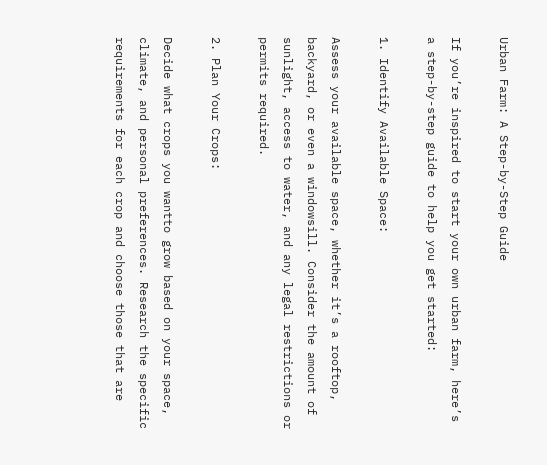Urban Farm: A Step-by-Step Guide

If you’re inspired to start your own urban farm, here’s a step-by-step guide to help you get started:

1. Identify Available Space:

Assess your available space, whether it’s a rooftop, backyard, or even a windowsill. Consider the amount of sunlight, access to water, and any legal restrictions or permits required.

2. Plan Your Crops:

Decide what crops you wantto grow based on your space, climate, and personal preferences. Research the specific requirements for each crop and choose those that are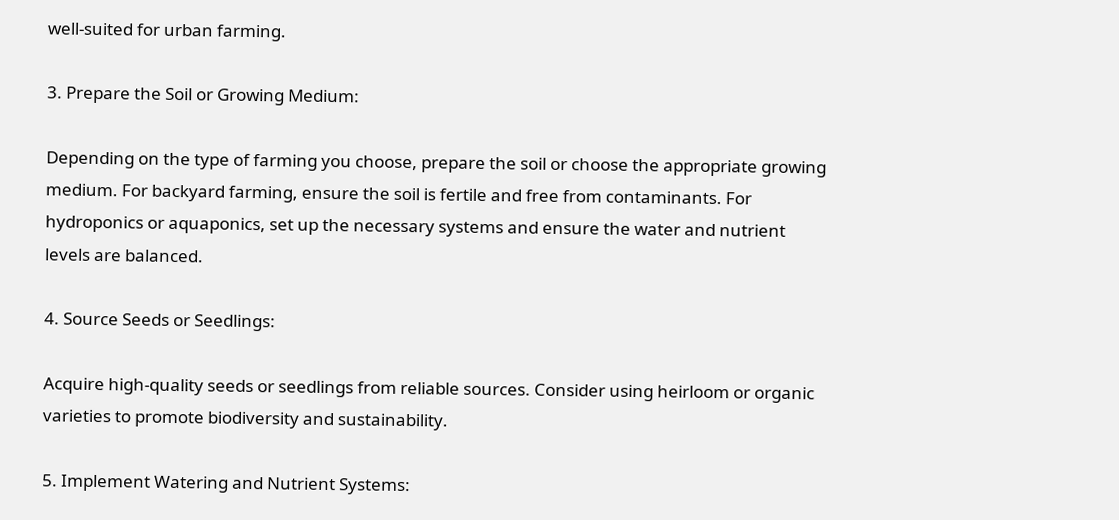well-suited for urban farming.

3. Prepare the Soil or Growing Medium:

Depending on the type of farming you choose, prepare the soil or choose the appropriate growing medium. For backyard farming, ensure the soil is fertile and free from contaminants. For hydroponics or aquaponics, set up the necessary systems and ensure the water and nutrient levels are balanced.

4. Source Seeds or Seedlings:

Acquire high-quality seeds or seedlings from reliable sources. Consider using heirloom or organic varieties to promote biodiversity and sustainability.

5. Implement Watering and Nutrient Systems: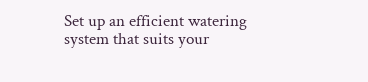Set up an efficient watering system that suits your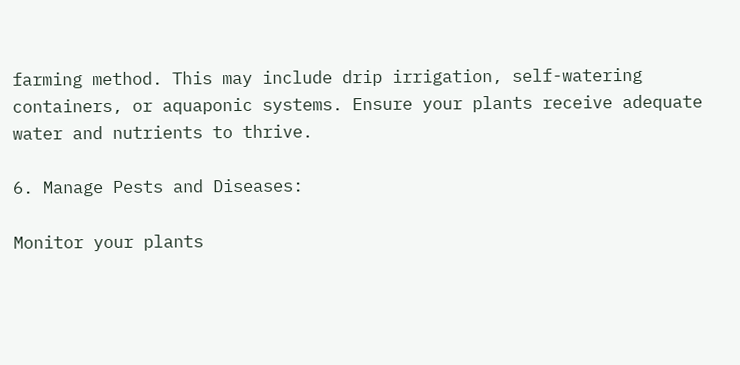farming method. This may include drip irrigation, self-watering containers, or aquaponic systems. Ensure your plants receive adequate water and nutrients to thrive.

6. Manage Pests and Diseases:

Monitor your plants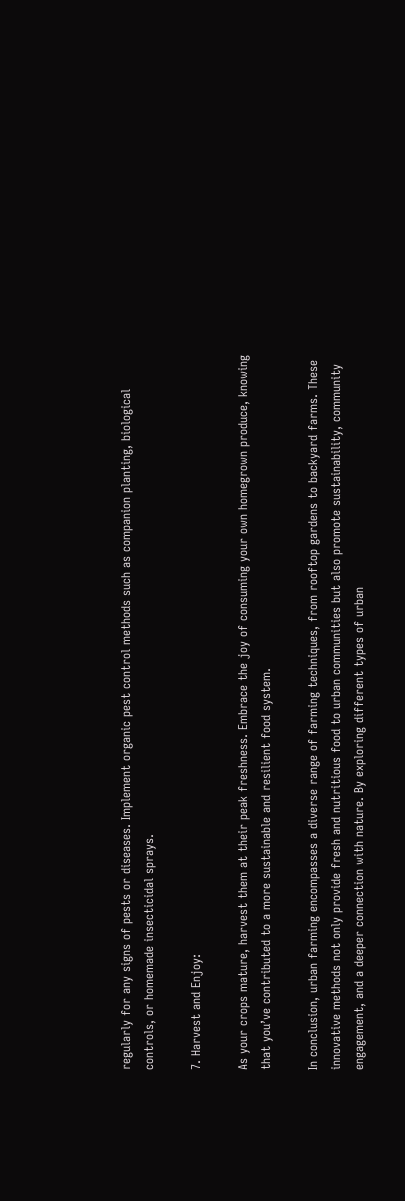regularly for any signs of pests or diseases. Implement organic pest control methods such as companion planting, biological controls, or homemade insecticidal sprays.

7. Harvest and Enjoy:

As your crops mature, harvest them at their peak freshness. Embrace the joy of consuming your own homegrown produce, knowing that you’ve contributed to a more sustainable and resilient food system.

In conclusion, urban farming encompasses a diverse range of farming techniques, from rooftop gardens to backyard farms. These innovative methods not only provide fresh and nutritious food to urban communities but also promote sustainability, community engagement, and a deeper connection with nature. By exploring different types of urban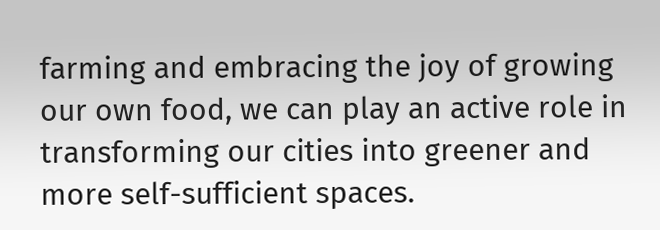farming and embracing the joy of growing our own food, we can play an active role in transforming our cities into greener and more self-sufficient spaces.